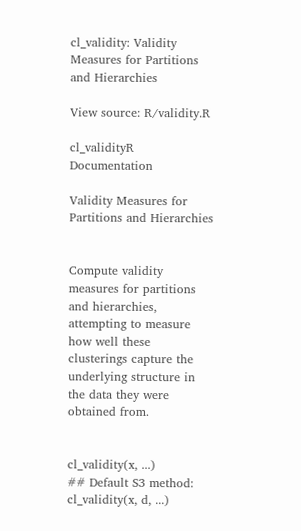cl_validity: Validity Measures for Partitions and Hierarchies

View source: R/validity.R

cl_validityR Documentation

Validity Measures for Partitions and Hierarchies


Compute validity measures for partitions and hierarchies, attempting to measure how well these clusterings capture the underlying structure in the data they were obtained from.


cl_validity(x, ...)
## Default S3 method:
cl_validity(x, d, ...)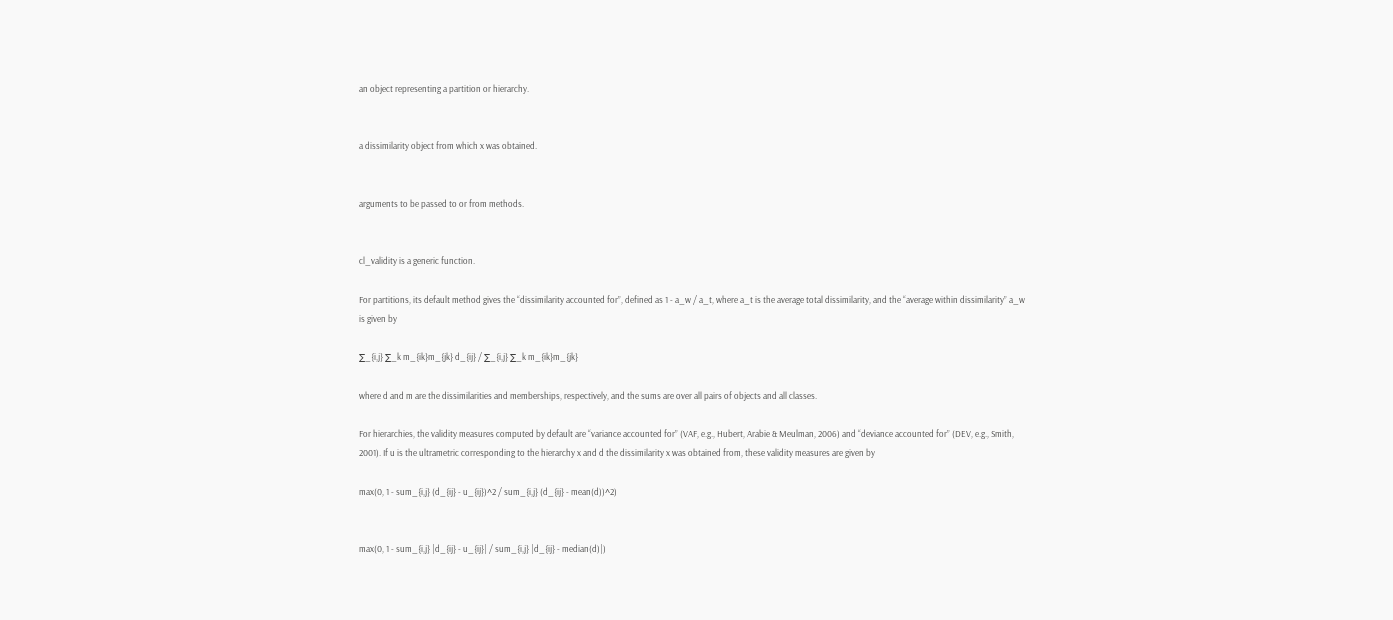an object representing a partition or hierarchy.


a dissimilarity object from which x was obtained.


arguments to be passed to or from methods.


cl_validity is a generic function.

For partitions, its default method gives the “dissimilarity accounted for”, defined as 1 - a_w / a_t, where a_t is the average total dissimilarity, and the “average within dissimilarity” a_w is given by

∑_{i,j} ∑_k m_{ik}m_{jk} d_{ij} / ∑_{i,j} ∑_k m_{ik}m_{jk}

where d and m are the dissimilarities and memberships, respectively, and the sums are over all pairs of objects and all classes.

For hierarchies, the validity measures computed by default are “variance accounted for” (VAF, e.g., Hubert, Arabie & Meulman, 2006) and “deviance accounted for” (DEV, e.g., Smith, 2001). If u is the ultrametric corresponding to the hierarchy x and d the dissimilarity x was obtained from, these validity measures are given by

max(0, 1 - sum_{i,j} (d_{ij} - u_{ij})^2 / sum_{i,j} (d_{ij} - mean(d))^2)


max(0, 1 - sum_{i,j} |d_{ij} - u_{ij}| / sum_{i,j} |d_{ij} - median(d)|)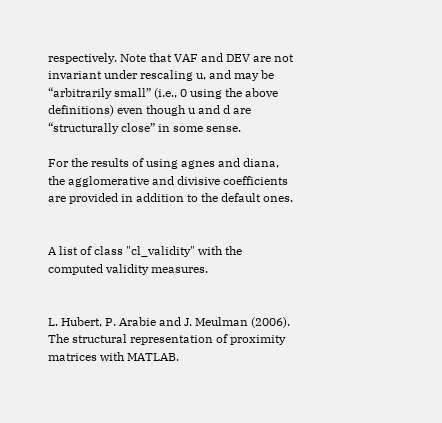respectively. Note that VAF and DEV are not invariant under rescaling u, and may be “arbitrarily small” (i.e., 0 using the above definitions) even though u and d are “structurally close” in some sense.

For the results of using agnes and diana, the agglomerative and divisive coefficients are provided in addition to the default ones.


A list of class "cl_validity" with the computed validity measures.


L. Hubert, P. Arabie and J. Meulman (2006). The structural representation of proximity matrices with MATLAB.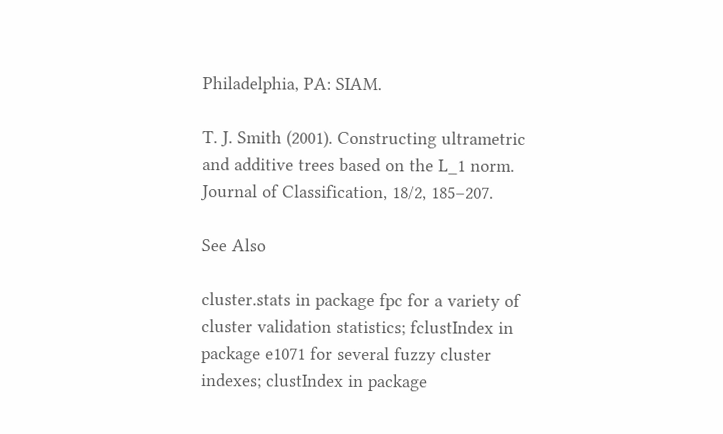Philadelphia, PA: SIAM.

T. J. Smith (2001). Constructing ultrametric and additive trees based on the L_1 norm. Journal of Classification, 18/2, 185–207.

See Also

cluster.stats in package fpc for a variety of cluster validation statistics; fclustIndex in package e1071 for several fuzzy cluster indexes; clustIndex in package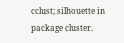cclust; silhouette in package cluster.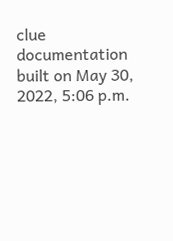clue documentation built on May 30, 2022, 5:06 p.m.